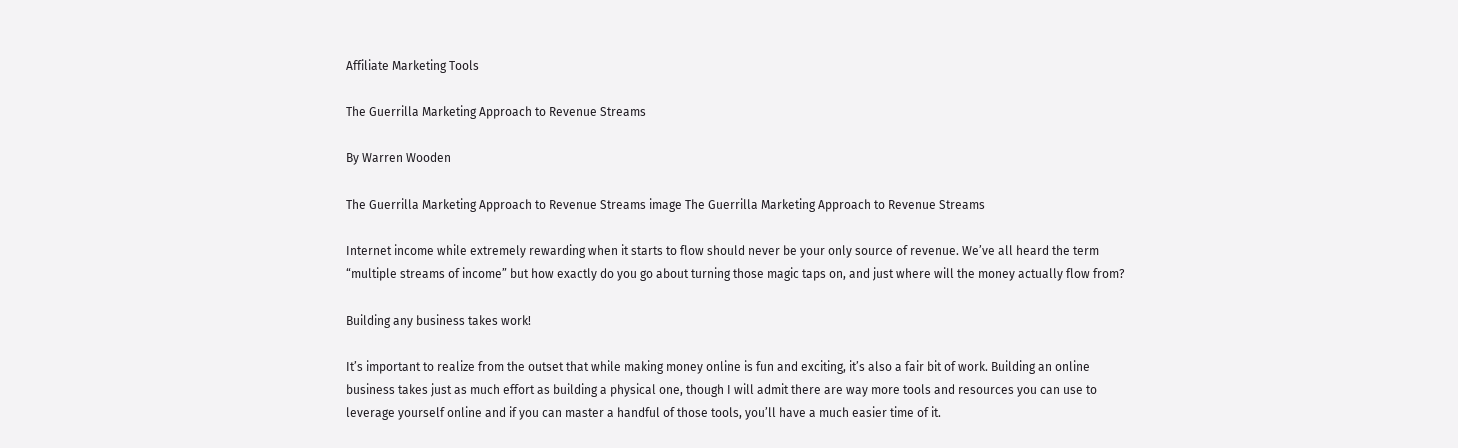Affiliate Marketing Tools

The Guerrilla Marketing Approach to Revenue Streams

By Warren Wooden

The Guerrilla Marketing Approach to Revenue Streams image The Guerrilla Marketing Approach to Revenue Streams

Internet income while extremely rewarding when it starts to flow should never be your only source of revenue. We’ve all heard the term “multiple streams of income” but how exactly do you go about turning those magic taps on, and just where will the money actually flow from?

Building any business takes work!

It’s important to realize from the outset that while making money online is fun and exciting, it’s also a fair bit of work. Building an online business takes just as much effort as building a physical one, though I will admit there are way more tools and resources you can use to leverage yourself online and if you can master a handful of those tools, you’ll have a much easier time of it.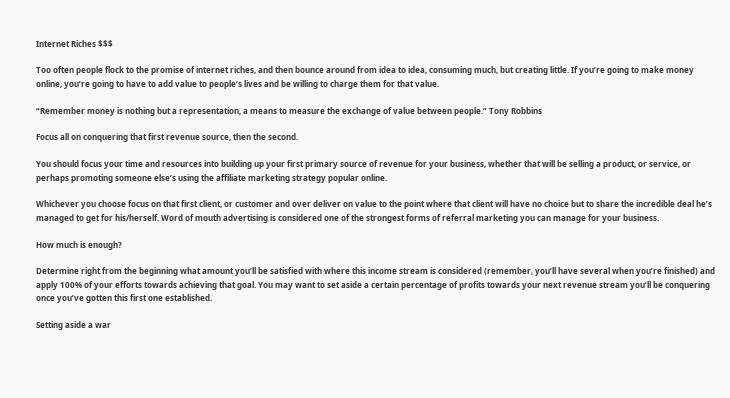Internet Riches $$$

Too often people flock to the promise of internet riches, and then bounce around from idea to idea, consuming much, but creating little. If you’re going to make money online, you’re going to have to add value to people’s lives and be willing to charge them for that value.

“Remember money is nothing but a representation, a means to measure the exchange of value between people.” Tony Robbins

Focus all on conquering that first revenue source, then the second.

You should focus your time and resources into building up your first primary source of revenue for your business, whether that will be selling a product, or service, or perhaps promoting someone else’s using the affiliate marketing strategy popular online.

Whichever you choose focus on that first client, or customer and over deliver on value to the point where that client will have no choice but to share the incredible deal he’s managed to get for his/herself. Word of mouth advertising is considered one of the strongest forms of referral marketing you can manage for your business.

How much is enough?

Determine right from the beginning what amount you’ll be satisfied with where this income stream is considered (remember, you’ll have several when you’re finished) and apply 100% of your efforts towards achieving that goal. You may want to set aside a certain percentage of profits towards your next revenue stream you’ll be conquering once you’ve gotten this first one established.

Setting aside a war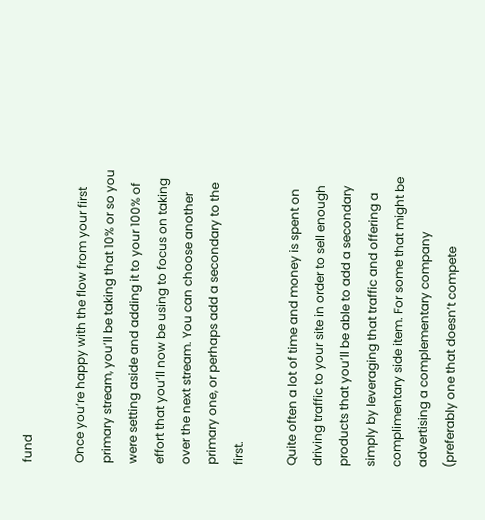fund

Once you’re happy with the flow from your first primary stream, you’ll be taking that 10% or so you were setting aside and adding it to your 100% of effort that you’ll now be using to focus on taking over the next stream. You can choose another primary one, or perhaps add a secondary to the first.

Quite often a lot of time and money is spent on driving traffic to your site in order to sell enough products that you’ll be able to add a secondary simply by leveraging that traffic and offering a complimentary side item. For some that might be advertising a complementary company (preferably one that doesn’t compete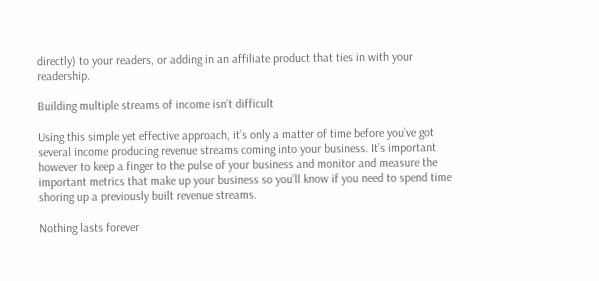directly) to your readers, or adding in an affiliate product that ties in with your readership.

Building multiple streams of income isn’t difficult

Using this simple yet effective approach, it’s only a matter of time before you’ve got several income producing revenue streams coming into your business. It’s important however to keep a finger to the pulse of your business and monitor and measure the important metrics that make up your business so you’ll know if you need to spend time shoring up a previously built revenue streams.

Nothing lasts forever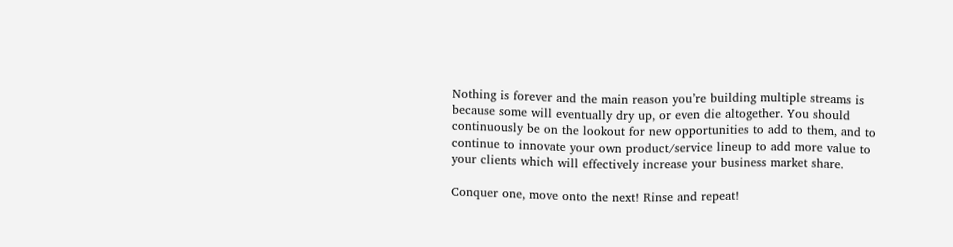Nothing is forever and the main reason you’re building multiple streams is because some will eventually dry up, or even die altogether. You should continuously be on the lookout for new opportunities to add to them, and to continue to innovate your own product/service lineup to add more value to your clients which will effectively increase your business market share.

Conquer one, move onto the next! Rinse and repeat!